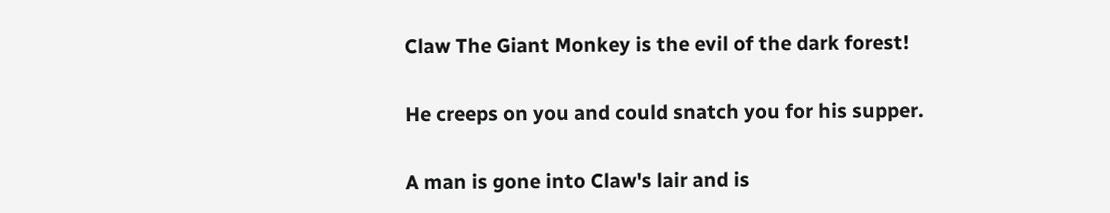Claw The Giant Monkey is the evil of the dark forest!

He creeps on you and could snatch you for his supper.

A man is gone into Claw's lair and is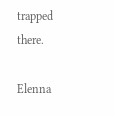trapped there.

Elenna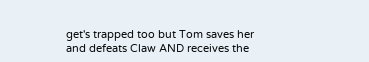get's trapped too but Tom saves her and defeats Claw AND receives the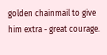golden chainmail to give him extra - great courage.